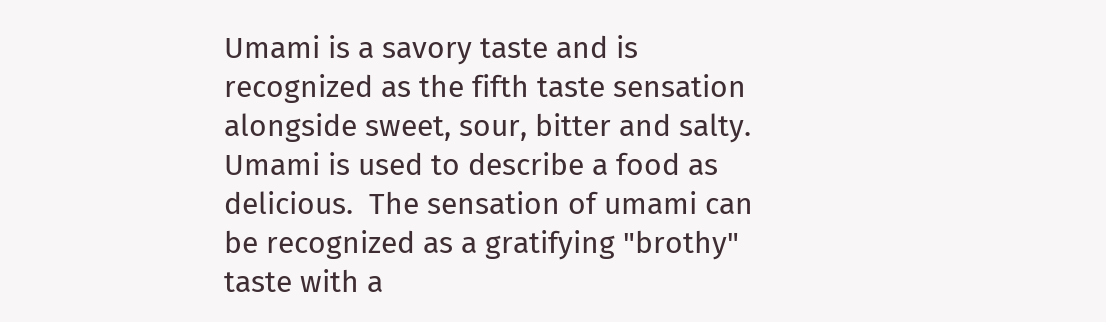Umami is a savory taste and is recognized as the fifth taste sensation alongside sweet, sour, bitter and salty. Umami is used to describe a food as delicious.  The sensation of umami can be recognized as a gratifying "brothy" taste with a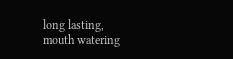long lasting, mouth watering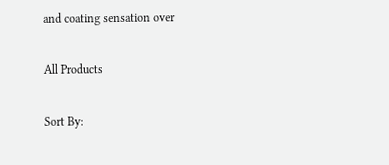and coating sensation over

All Products

Sort By: